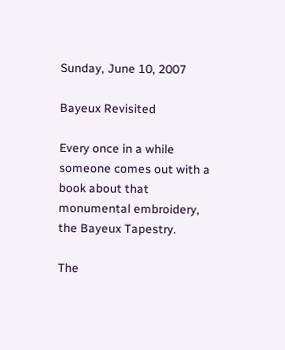Sunday, June 10, 2007

Bayeux Revisited

Every once in a while someone comes out with a book about that monumental embroidery, the Bayeux Tapestry.

The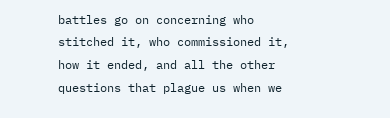battles go on concerning who stitched it, who commissioned it, how it ended, and all the other questions that plague us when we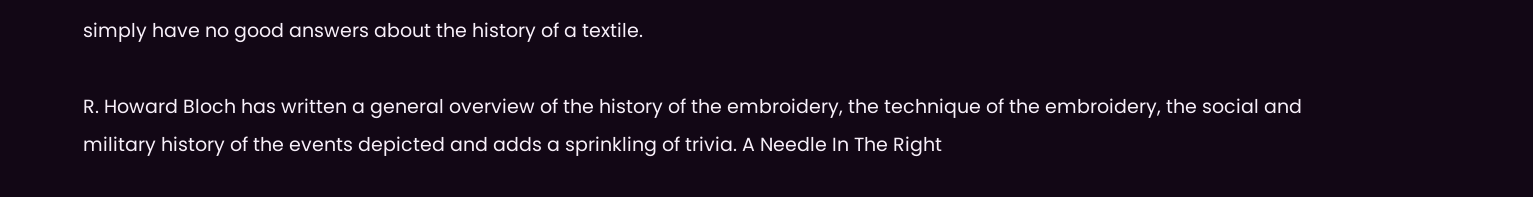simply have no good answers about the history of a textile.

R. Howard Bloch has written a general overview of the history of the embroidery, the technique of the embroidery, the social and military history of the events depicted and adds a sprinkling of trivia. A Needle In The Right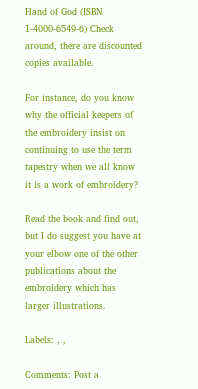Hand of God (ISBN 1-4000-6549-6) Check around, there are discounted copies available.

For instance, do you know why the official keepers of the embroidery insist on continuing to use the term tapestry when we all know it is a work of embroidery?

Read the book and find out, but I do suggest you have at your elbow one of the other publications about the embroidery which has larger illustrations.

Labels: , ,

Comments: Post a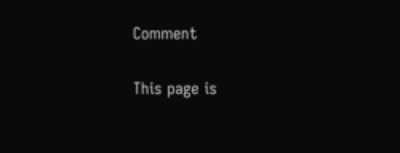Comment

This page is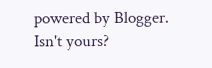powered by Blogger. Isn't yours?